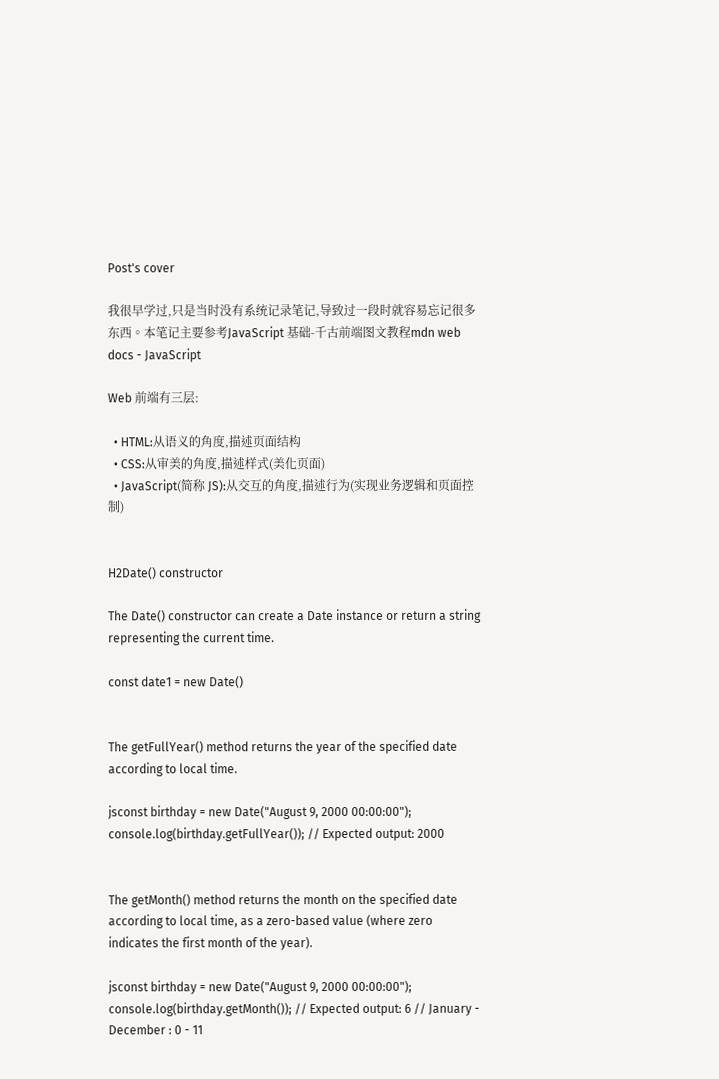Post's cover

我很早学过,只是当时没有系统记录笔记,导致过一段时就容易忘记很多东西。本笔记主要参考JavaScript 基础-千古前端图文教程mdn web docs - JavaScript

Web 前端有三层:

  • HTML:从语义的角度,描述页面结构
  • CSS:从审美的角度,描述样式(美化页面)
  • JavaScript(简称 JS):从交互的角度,描述行为(实现业务逻辑和页面控制)


H2Date() constructor

The Date() constructor can create a Date instance or return a string representing the current time.

const date1 = new Date()


The getFullYear() method returns the year of the specified date according to local time.

jsconst birthday = new Date("August 9, 2000 00:00:00"); console.log(birthday.getFullYear()); // Expected output: 2000


The getMonth() method returns the month on the specified date according to local time, as a zero-based value (where zero indicates the first month of the year).

jsconst birthday = new Date("August 9, 2000 00:00:00"); console.log(birthday.getMonth()); // Expected output: 6 // January - December : 0 - 11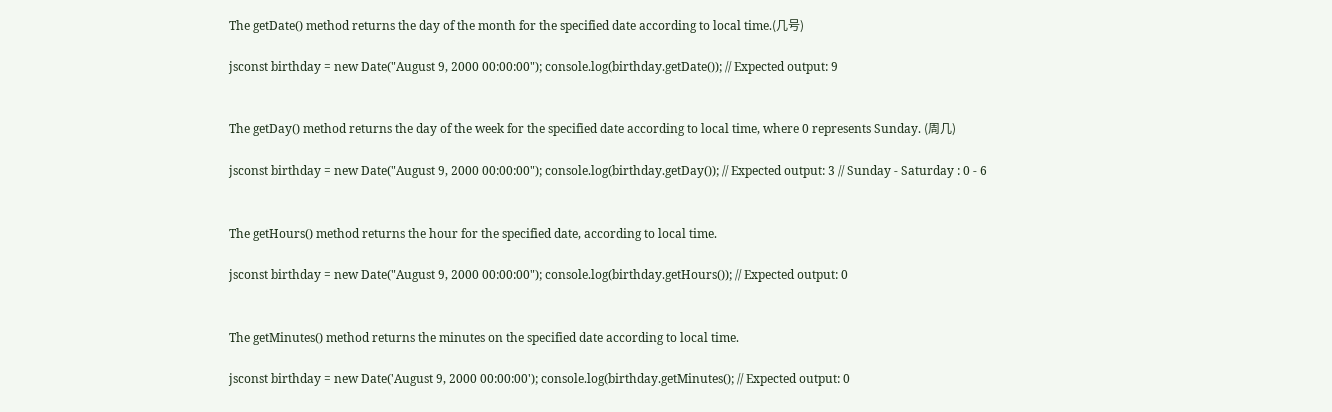The getDate() method returns the day of the month for the specified date according to local time.(几号)

jsconst birthday = new Date("August 9, 2000 00:00:00"); console.log(birthday.getDate()); // Expected output: 9


The getDay() method returns the day of the week for the specified date according to local time, where 0 represents Sunday. (周几)

jsconst birthday = new Date("August 9, 2000 00:00:00"); console.log(birthday.getDay()); // Expected output: 3 // Sunday - Saturday : 0 - 6


The getHours() method returns the hour for the specified date, according to local time.

jsconst birthday = new Date("August 9, 2000 00:00:00"); console.log(birthday.getHours()); // Expected output: 0


The getMinutes() method returns the minutes on the specified date according to local time.

jsconst birthday = new Date('August 9, 2000 00:00:00'); console.log(birthday.getMinutes(); // Expected output: 0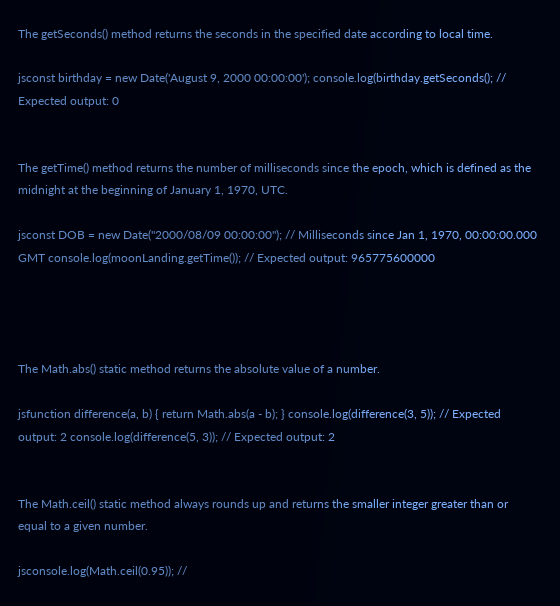The getSeconds() method returns the seconds in the specified date according to local time.

jsconst birthday = new Date('August 9, 2000 00:00:00'); console.log(birthday.getSeconds(); // Expected output: 0


The getTime() method returns the number of milliseconds since the epoch, which is defined as the midnight at the beginning of January 1, 1970, UTC.

jsconst DOB = new Date("2000/08/09 00:00:00"); // Milliseconds since Jan 1, 1970, 00:00:00.000 GMT console.log(moonLanding.getTime()); // Expected output: 965775600000




The Math.abs() static method returns the absolute value of a number.

jsfunction difference(a, b) { return Math.abs(a - b); } console.log(difference(3, 5)); // Expected output: 2 console.log(difference(5, 3)); // Expected output: 2


The Math.ceil() static method always rounds up and returns the smaller integer greater than or equal to a given number.

jsconsole.log(Math.ceil(0.95)); //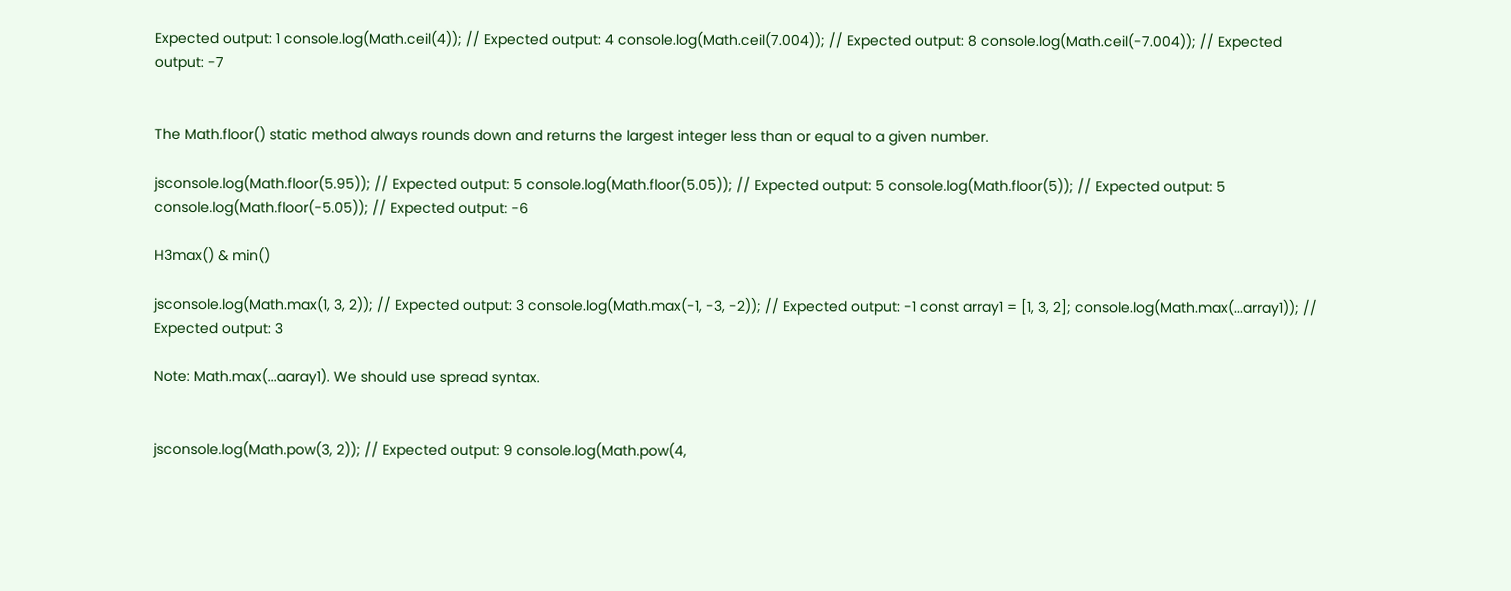Expected output: 1 console.log(Math.ceil(4)); // Expected output: 4 console.log(Math.ceil(7.004)); // Expected output: 8 console.log(Math.ceil(-7.004)); // Expected output: -7


The Math.floor() static method always rounds down and returns the largest integer less than or equal to a given number.

jsconsole.log(Math.floor(5.95)); // Expected output: 5 console.log(Math.floor(5.05)); // Expected output: 5 console.log(Math.floor(5)); // Expected output: 5 console.log(Math.floor(-5.05)); // Expected output: -6

H3max() & min()

jsconsole.log(Math.max(1, 3, 2)); // Expected output: 3 console.log(Math.max(-1, -3, -2)); // Expected output: -1 const array1 = [1, 3, 2]; console.log(Math.max(...array1)); // Expected output: 3

Note: Math.max(...aaray1). We should use spread syntax.


jsconsole.log(Math.pow(3, 2)); // Expected output: 9 console.log(Math.pow(4,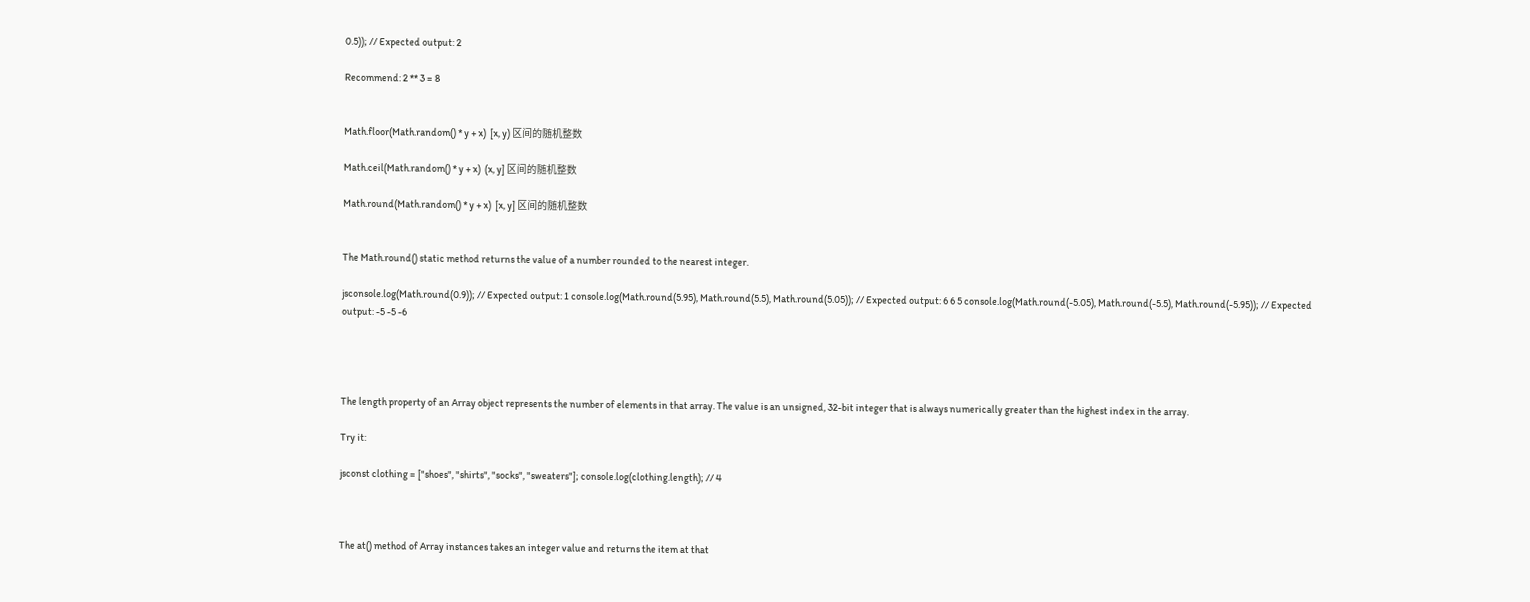0.5)); // Expected output: 2

Recommend: 2 ** 3 = 8


Math.floor(Math.random() * y + x)  [x, y) 区间的随机整数

Math.ceil(Math.random() * y + x)  (x, y] 区间的随机整数

Math.round(Math.random() * y + x)  [x, y] 区间的随机整数


The Math.round() static method returns the value of a number rounded to the nearest integer.

jsconsole.log(Math.round(0.9)); // Expected output: 1 console.log(Math.round(5.95), Math.round(5.5), Math.round(5.05)); // Expected output: 6 6 5 console.log(Math.round(-5.05), Math.round(-5.5), Math.round(-5.95)); // Expected output: -5 -5 -6




The length property of an Array object represents the number of elements in that array. The value is an unsigned, 32-bit integer that is always numerically greater than the highest index in the array.

Try it:

jsconst clothing = ["shoes", "shirts", "socks", "sweaters"]; console.log(clothing.length); // 4



The at() method of Array instances takes an integer value and returns the item at that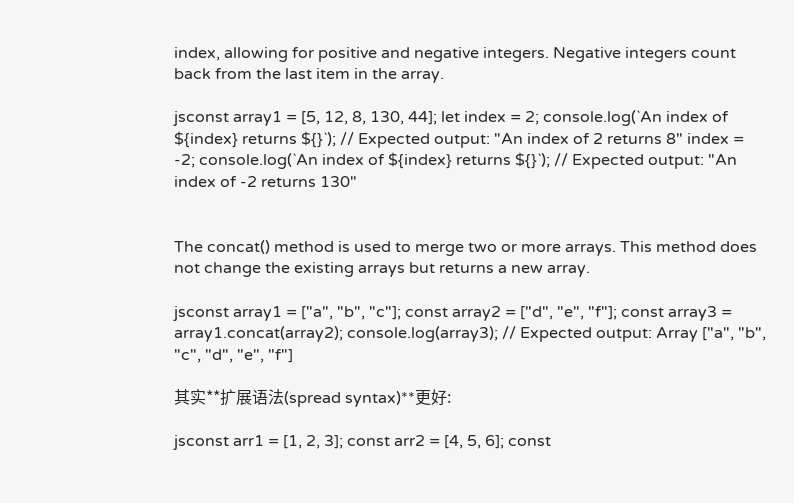index, allowing for positive and negative integers. Negative integers count back from the last item in the array.

jsconst array1 = [5, 12, 8, 130, 44]; let index = 2; console.log(`An index of ${index} returns ${}`); // Expected output: "An index of 2 returns 8" index = -2; console.log(`An index of ${index} returns ${}`); // Expected output: "An index of -2 returns 130"


The concat() method is used to merge two or more arrays. This method does not change the existing arrays but returns a new array.

jsconst array1 = ["a", "b", "c"]; const array2 = ["d", "e", "f"]; const array3 = array1.concat(array2); console.log(array3); // Expected output: Array ["a", "b", "c", "d", "e", "f"]

其实**扩展语法(spread syntax)**更好:

jsconst arr1 = [1, 2, 3]; const arr2 = [4, 5, 6]; const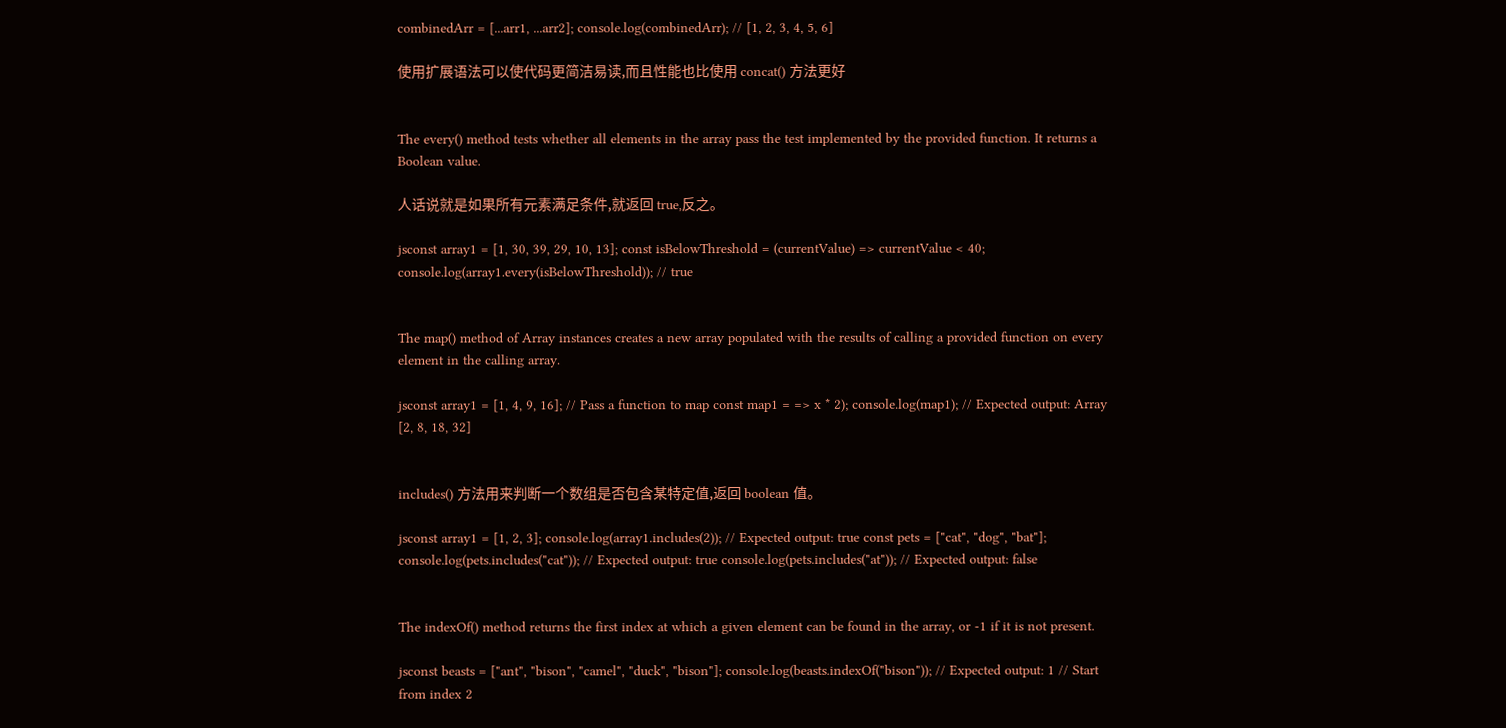combinedArr = [...arr1, ...arr2]; console.log(combinedArr); // [1, 2, 3, 4, 5, 6]

使用扩展语法可以使代码更简洁易读,而且性能也比使用 concat() 方法更好


The every() method tests whether all elements in the array pass the test implemented by the provided function. It returns a Boolean value.

人话说就是如果所有元素满足条件,就返回 true,反之。

jsconst array1 = [1, 30, 39, 29, 10, 13]; const isBelowThreshold = (currentValue) => currentValue < 40; console.log(array1.every(isBelowThreshold)); // true


The map() method of Array instances creates a new array populated with the results of calling a provided function on every element in the calling array.

jsconst array1 = [1, 4, 9, 16]; // Pass a function to map const map1 = => x * 2); console.log(map1); // Expected output: Array [2, 8, 18, 32]


includes() 方法用来判断一个数组是否包含某特定值,返回 boolean 值。

jsconst array1 = [1, 2, 3]; console.log(array1.includes(2)); // Expected output: true const pets = ["cat", "dog", "bat"]; console.log(pets.includes("cat")); // Expected output: true console.log(pets.includes("at")); // Expected output: false


The indexOf() method returns the first index at which a given element can be found in the array, or -1 if it is not present.

jsconst beasts = ["ant", "bison", "camel", "duck", "bison"]; console.log(beasts.indexOf("bison")); // Expected output: 1 // Start from index 2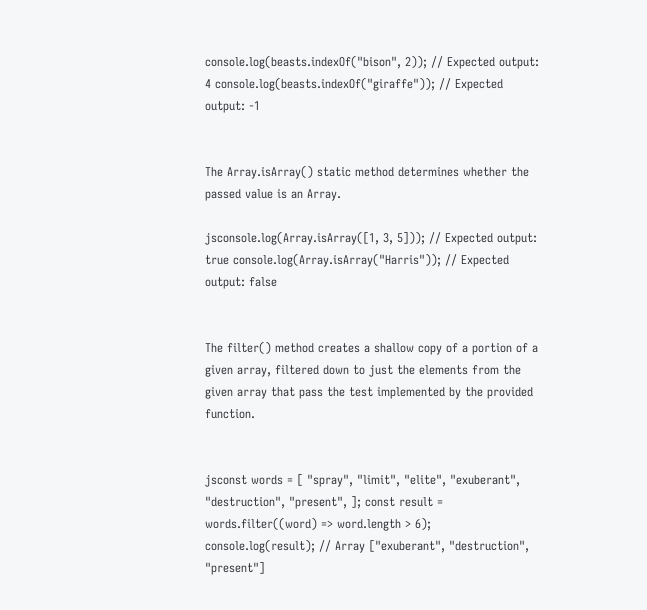console.log(beasts.indexOf("bison", 2)); // Expected output: 4 console.log(beasts.indexOf("giraffe")); // Expected output: -1


The Array.isArray() static method determines whether the passed value is an Array.

jsconsole.log(Array.isArray([1, 3, 5])); // Expected output: true console.log(Array.isArray("Harris")); // Expected output: false


The filter() method creates a shallow copy of a portion of a given array, filtered down to just the elements from the given array that pass the test implemented by the provided function.


jsconst words = [ "spray", "limit", "elite", "exuberant", "destruction", "present", ]; const result = words.filter((word) => word.length > 6); console.log(result); // Array ["exuberant", "destruction", "present"]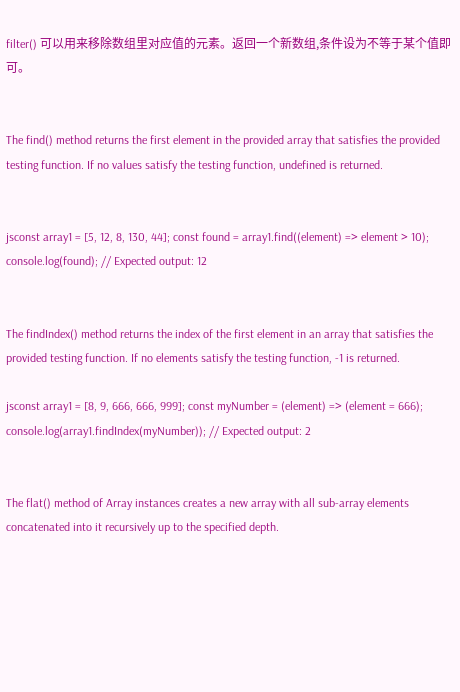filter() 可以用来移除数组里对应值的元素。返回一个新数组,条件设为不等于某个值即可。


The find() method returns the first element in the provided array that satisfies the provided testing function. If no values satisfy the testing function, undefined is returned.


jsconst array1 = [5, 12, 8, 130, 44]; const found = array1.find((element) => element > 10); console.log(found); // Expected output: 12


The findIndex() method returns the index of the first element in an array that satisfies the provided testing function. If no elements satisfy the testing function, -1 is returned.

jsconst array1 = [8, 9, 666, 666, 999]; const myNumber = (element) => (element = 666); console.log(array1.findIndex(myNumber)); // Expected output: 2


The flat() method of Array instances creates a new array with all sub-array elements concatenated into it recursively up to the specified depth.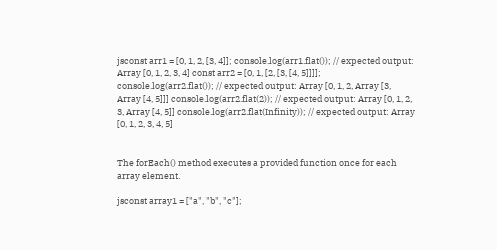jsconst arr1 = [0, 1, 2, [3, 4]]; console.log(arr1.flat()); // expected output: Array [0, 1, 2, 3, 4] const arr2 = [0, 1, [2, [3, [4, 5]]]]; console.log(arr2.flat()); // expected output: Array [0, 1, 2, Array [3, Array [4, 5]]] console.log(arr2.flat(2)); // expected output: Array [0, 1, 2, 3, Array [4, 5]] console.log(arr2.flat(Infinity)); // expected output: Array [0, 1, 2, 3, 4, 5]


The forEach() method executes a provided function once for each array element.

jsconst array1 = ["a", "b", "c"];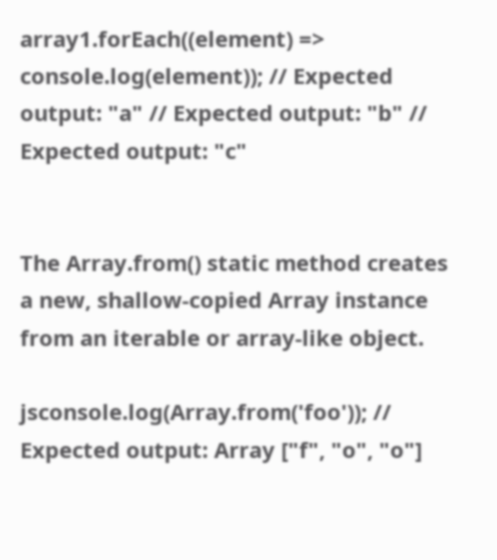array1.forEach((element) => console.log(element)); // Expected output: "a" // Expected output: "b" // Expected output: "c"


The Array.from() static method creates a new, shallow-copied Array instance from an iterable or array-like object.

jsconsole.log(Array.from('foo')); // Expected output: Array ["f", "o", "o"]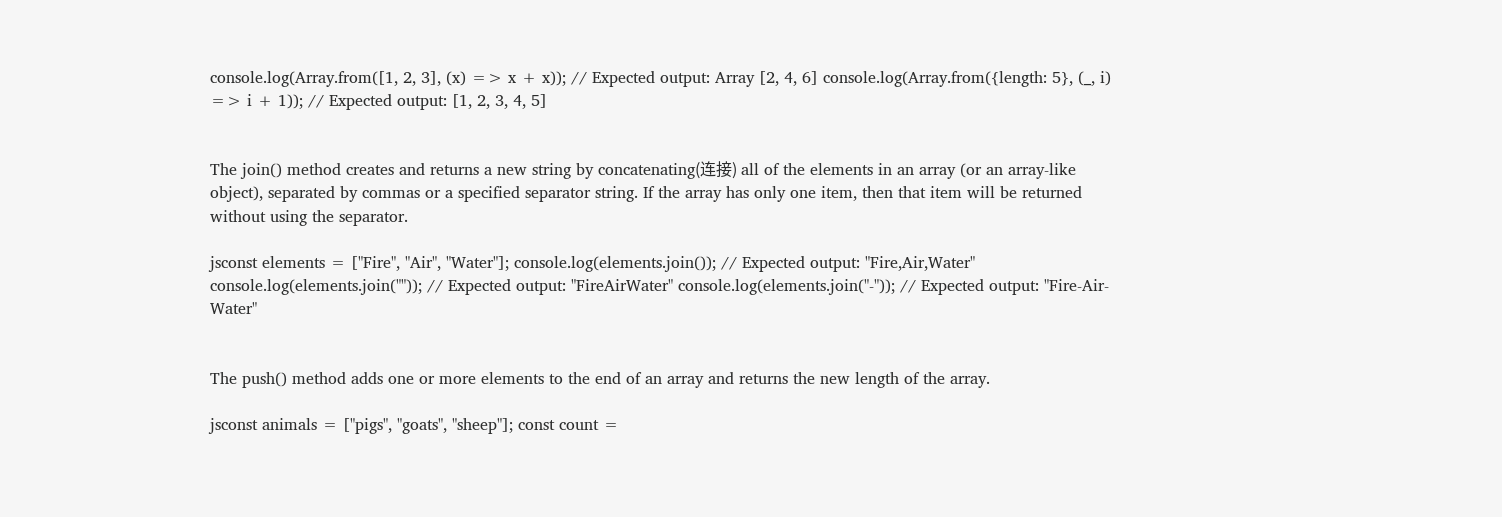console.log(Array.from([1, 2, 3], (x) => x + x)); // Expected output: Array [2, 4, 6] console.log(Array.from({length: 5}, (_, i) => i + 1)); // Expected output: [1, 2, 3, 4, 5]


The join() method creates and returns a new string by concatenating(连接) all of the elements in an array (or an array-like object), separated by commas or a specified separator string. If the array has only one item, then that item will be returned without using the separator.

jsconst elements = ["Fire", "Air", "Water"]; console.log(elements.join()); // Expected output: "Fire,Air,Water" console.log(elements.join("")); // Expected output: "FireAirWater" console.log(elements.join("-")); // Expected output: "Fire-Air-Water"


The push() method adds one or more elements to the end of an array and returns the new length of the array.

jsconst animals = ["pigs", "goats", "sheep"]; const count =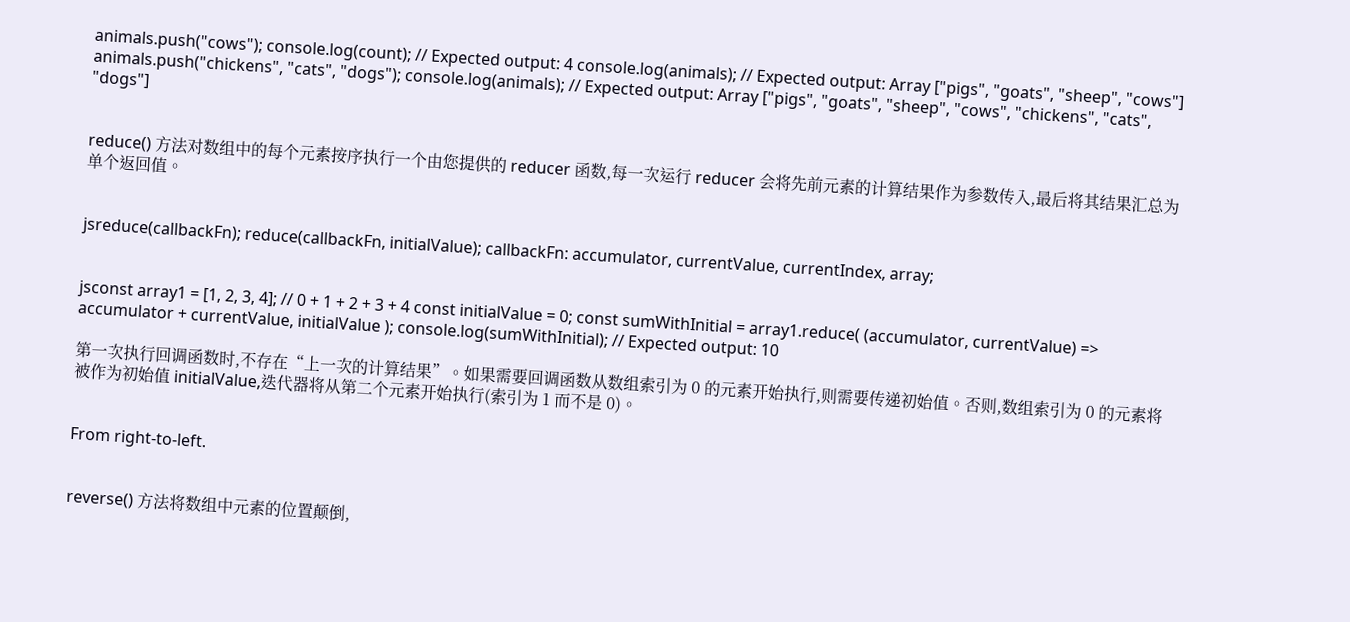animals.push("cows"); console.log(count); // Expected output: 4 console.log(animals); // Expected output: Array ["pigs", "goats", "sheep", "cows"] animals.push("chickens", "cats", "dogs"); console.log(animals); // Expected output: Array ["pigs", "goats", "sheep", "cows", "chickens", "cats", "dogs"]


reduce() 方法对数组中的每个元素按序执行一个由您提供的 reducer 函数,每一次运行 reducer 会将先前元素的计算结果作为参数传入,最后将其结果汇总为单个返回值。


jsreduce(callbackFn); reduce(callbackFn, initialValue); callbackFn: accumulator, currentValue, currentIndex, array;


jsconst array1 = [1, 2, 3, 4]; // 0 + 1 + 2 + 3 + 4 const initialValue = 0; const sumWithInitial = array1.reduce( (accumulator, currentValue) => accumulator + currentValue, initialValue ); console.log(sumWithInitial); // Expected output: 10

第一次执行回调函数时,不存在“上一次的计算结果”。如果需要回调函数从数组索引为 0 的元素开始执行,则需要传递初始值。否则,数组索引为 0 的元素将被作为初始值 initialValue,迭代器将从第二个元素开始执行(索引为 1 而不是 0)。


From right-to-left.


reverse() 方法将数组中元素的位置颠倒,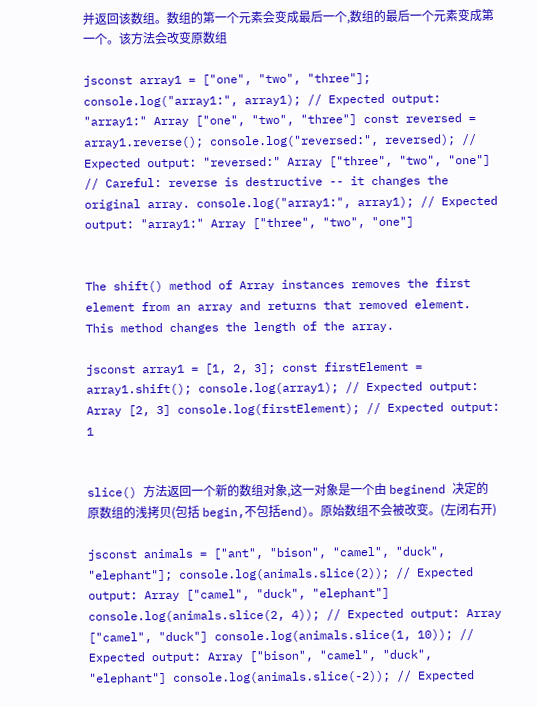并返回该数组。数组的第一个元素会变成最后一个,数组的最后一个元素变成第一个。该方法会改变原数组

jsconst array1 = ["one", "two", "three"]; console.log("array1:", array1); // Expected output: "array1:" Array ["one", "two", "three"] const reversed = array1.reverse(); console.log("reversed:", reversed); // Expected output: "reversed:" Array ["three", "two", "one"] // Careful: reverse is destructive -- it changes the original array. console.log("array1:", array1); // Expected output: "array1:" Array ["three", "two", "one"]


The shift() method of Array instances removes the first element from an array and returns that removed element. This method changes the length of the array.

jsconst array1 = [1, 2, 3]; const firstElement = array1.shift(); console.log(array1); // Expected output: Array [2, 3] console.log(firstElement); // Expected output: 1


slice() 方法返回一个新的数组对象,这一对象是一个由 beginend 决定的原数组的浅拷贝(包括 begin,不包括end)。原始数组不会被改变。(左闭右开)

jsconst animals = ["ant", "bison", "camel", "duck", "elephant"]; console.log(animals.slice(2)); // Expected output: Array ["camel", "duck", "elephant"] console.log(animals.slice(2, 4)); // Expected output: Array ["camel", "duck"] console.log(animals.slice(1, 10)); // Expected output: Array ["bison", "camel", "duck", "elephant"] console.log(animals.slice(-2)); // Expected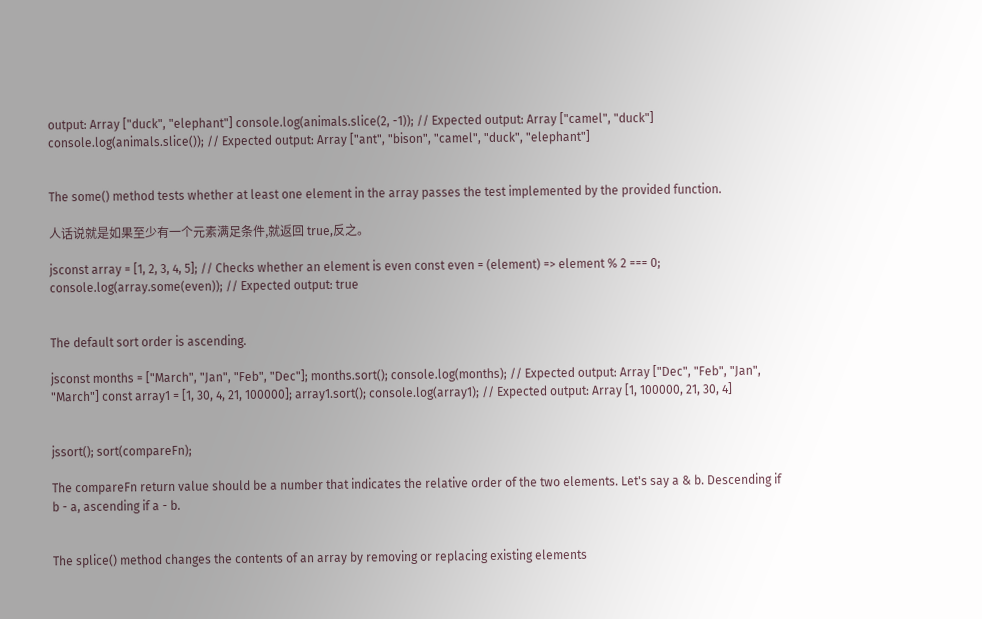output: Array ["duck", "elephant"] console.log(animals.slice(2, -1)); // Expected output: Array ["camel", "duck"] console.log(animals.slice()); // Expected output: Array ["ant", "bison", "camel", "duck", "elephant"]


The some() method tests whether at least one element in the array passes the test implemented by the provided function.

人话说就是如果至少有一个元素满足条件,就返回 true,反之。

jsconst array = [1, 2, 3, 4, 5]; // Checks whether an element is even const even = (element) => element % 2 === 0; console.log(array.some(even)); // Expected output: true


The default sort order is ascending.

jsconst months = ["March", "Jan", "Feb", "Dec"]; months.sort(); console.log(months); // Expected output: Array ["Dec", "Feb", "Jan", "March"] const array1 = [1, 30, 4, 21, 100000]; array1.sort(); console.log(array1); // Expected output: Array [1, 100000, 21, 30, 4]


jssort(); sort(compareFn);

The compareFn return value should be a number that indicates the relative order of the two elements. Let's say a & b. Descending if b - a, ascending if a - b.


The splice() method changes the contents of an array by removing or replacing existing elements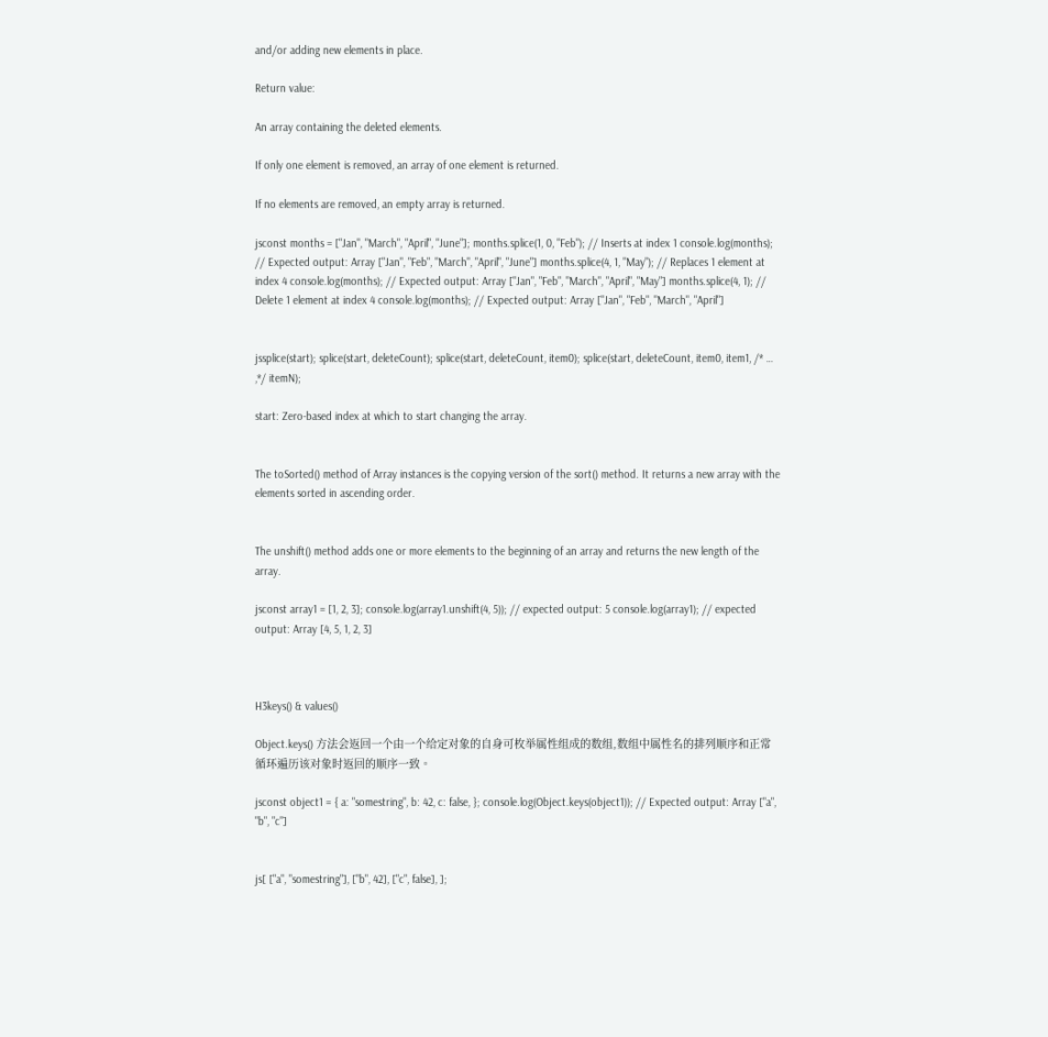and/or adding new elements in place.

Return value:

An array containing the deleted elements.

If only one element is removed, an array of one element is returned.

If no elements are removed, an empty array is returned.

jsconst months = ["Jan", "March", "April", "June"]; months.splice(1, 0, "Feb"); // Inserts at index 1 console.log(months); // Expected output: Array ["Jan", "Feb", "March", "April", "June"] months.splice(4, 1, "May"); // Replaces 1 element at index 4 console.log(months); // Expected output: Array ["Jan", "Feb", "March", "April", "May"] months.splice(4, 1); // Delete 1 element at index 4 console.log(months); // Expected output: Array ["Jan", "Feb", "March", "April"]


jssplice(start); splice(start, deleteCount); splice(start, deleteCount, item0); splice(start, deleteCount, item0, item1, /* … ,*/ itemN);

start: Zero-based index at which to start changing the array.


The toSorted() method of Array instances is the copying version of the sort() method. It returns a new array with the elements sorted in ascending order.


The unshift() method adds one or more elements to the beginning of an array and returns the new length of the array.

jsconst array1 = [1, 2, 3]; console.log(array1.unshift(4, 5)); // expected output: 5 console.log(array1); // expected output: Array [4, 5, 1, 2, 3]



H3keys() & values()

Object.keys() 方法会返回一个由一个给定对象的自身可枚举属性组成的数组,数组中属性名的排列顺序和正常循环遍历该对象时返回的顺序一致。

jsconst object1 = { a: "somestring", b: 42, c: false, }; console.log(Object.keys(object1)); // Expected output: Array ["a", "b", "c"]


js[ ["a", "somestring"], ["b", 42], ["c", false], ];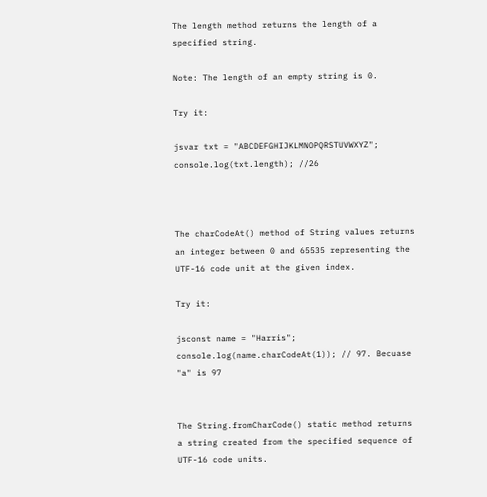The length method returns the length of a specified string.

Note: The length of an empty string is 0.

Try it:

jsvar txt = "ABCDEFGHIJKLMNOPQRSTUVWXYZ"; console.log(txt.length); //26



The charCodeAt() method of String values returns an integer between 0 and 65535 representing the UTF-16 code unit at the given index.

Try it:

jsconst name = "Harris"; console.log(name.charCodeAt(1)); // 97. Becuase "a" is 97


The String.fromCharCode() static method returns a string created from the specified sequence of UTF-16 code units.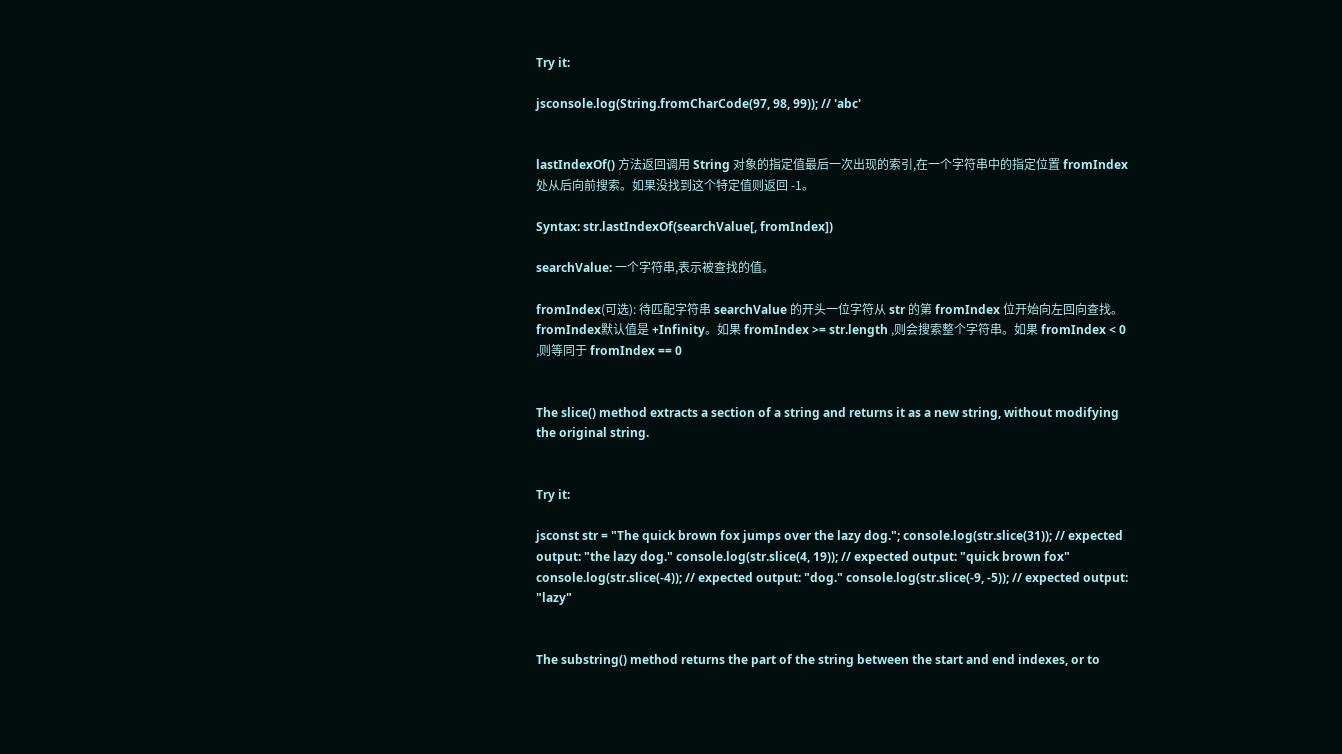Try it:

jsconsole.log(String.fromCharCode(97, 98, 99)); // 'abc'


lastIndexOf() 方法返回调用 String 对象的指定值最后一次出现的索引,在一个字符串中的指定位置 fromIndex 处从后向前搜索。如果没找到这个特定值则返回 -1。

Syntax: str.lastIndexOf(searchValue[, fromIndex])

searchValue: 一个字符串,表示被查找的值。

fromIndex(可选): 待匹配字符串 searchValue 的开头一位字符从 str 的第 fromIndex 位开始向左回向查找。fromIndex默认值是 +Infinity。如果 fromIndex >= str.length ,则会搜索整个字符串。如果 fromIndex < 0 ,则等同于 fromIndex == 0


The slice() method extracts a section of a string and returns it as a new string, without modifying the original string.


Try it:

jsconst str = "The quick brown fox jumps over the lazy dog."; console.log(str.slice(31)); // expected output: "the lazy dog." console.log(str.slice(4, 19)); // expected output: "quick brown fox" console.log(str.slice(-4)); // expected output: "dog." console.log(str.slice(-9, -5)); // expected output: "lazy"


The substring() method returns the part of the string between the start and end indexes, or to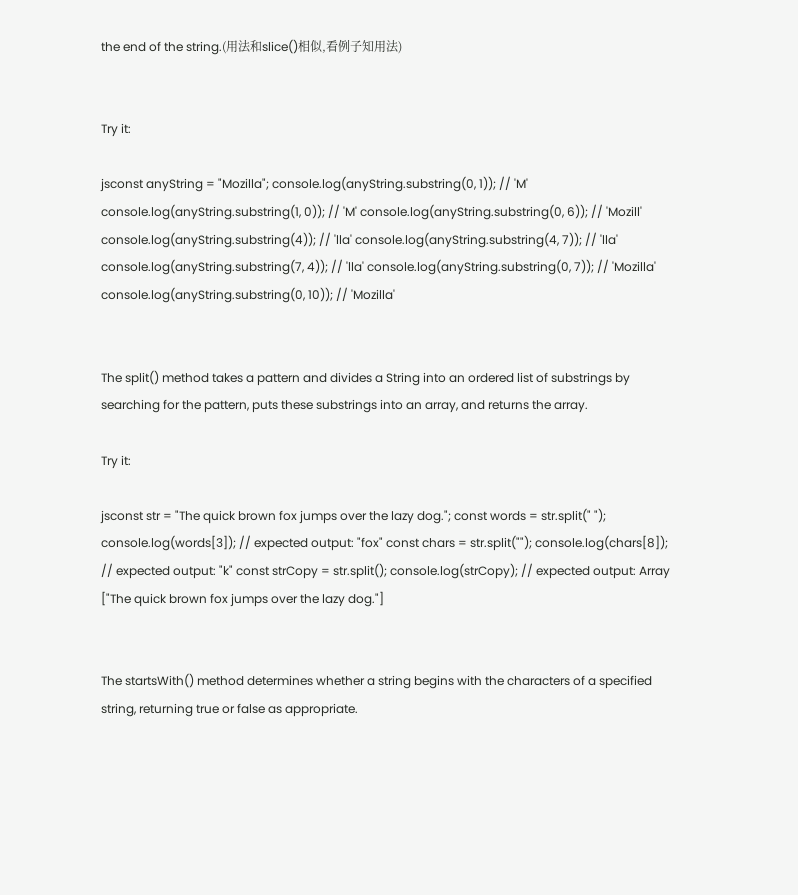the end of the string.(用法和slice()相似,看例子知用法)


Try it:

jsconst anyString = "Mozilla"; console.log(anyString.substring(0, 1)); // 'M' console.log(anyString.substring(1, 0)); // 'M' console.log(anyString.substring(0, 6)); // 'Mozill' console.log(anyString.substring(4)); // 'lla' console.log(anyString.substring(4, 7)); // 'lla' console.log(anyString.substring(7, 4)); // 'lla' console.log(anyString.substring(0, 7)); // 'Mozilla' console.log(anyString.substring(0, 10)); // 'Mozilla'


The split() method takes a pattern and divides a String into an ordered list of substrings by searching for the pattern, puts these substrings into an array, and returns the array.

Try it:

jsconst str = "The quick brown fox jumps over the lazy dog."; const words = str.split(" "); console.log(words[3]); // expected output: "fox" const chars = str.split(""); console.log(chars[8]); // expected output: "k" const strCopy = str.split(); console.log(strCopy); // expected output: Array ["The quick brown fox jumps over the lazy dog."]


The startsWith() method determines whether a string begins with the characters of a specified string, returning true or false as appropriate.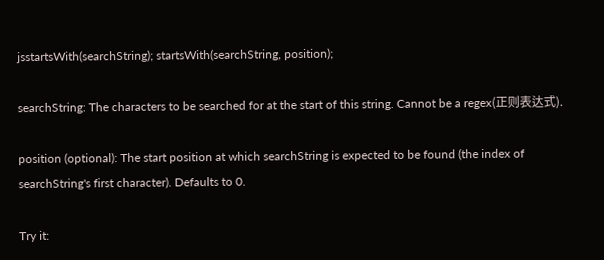jsstartsWith(searchString); startsWith(searchString, position);

searchString: The characters to be searched for at the start of this string. Cannot be a regex(正则表达式).

position (optional): The start position at which searchString is expected to be found (the index of searchString's first character). Defaults to 0.

Try it: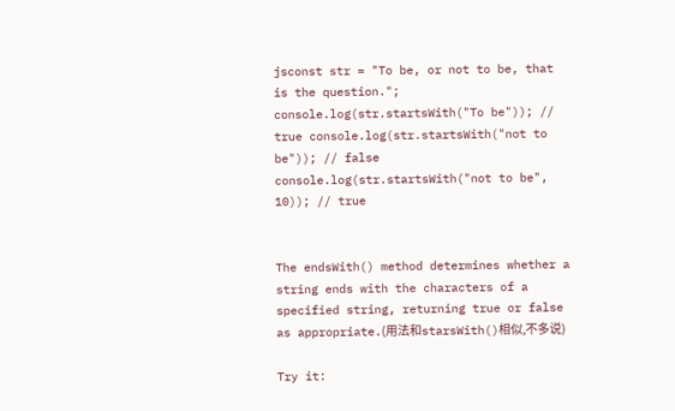jsconst str = "To be, or not to be, that is the question."; console.log(str.startsWith("To be")); // true console.log(str.startsWith("not to be")); // false console.log(str.startsWith("not to be", 10)); // true


The endsWith() method determines whether a string ends with the characters of a specified string, returning true or false as appropriate.(用法和starsWith()相似,不多说)

Try it: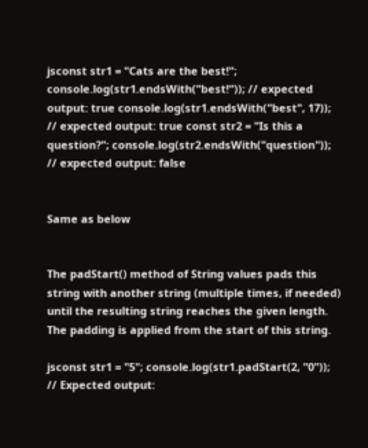jsconst str1 = "Cats are the best!"; console.log(str1.endsWith("best!")); // expected output: true console.log(str1.endsWith("best", 17)); // expected output: true const str2 = "Is this a question?"; console.log(str2.endsWith("question")); // expected output: false


Same as below


The padStart() method of String values pads this string with another string (multiple times, if needed) until the resulting string reaches the given length. The padding is applied from the start of this string.

jsconst str1 = "5"; console.log(str1.padStart(2, "0")); // Expected output: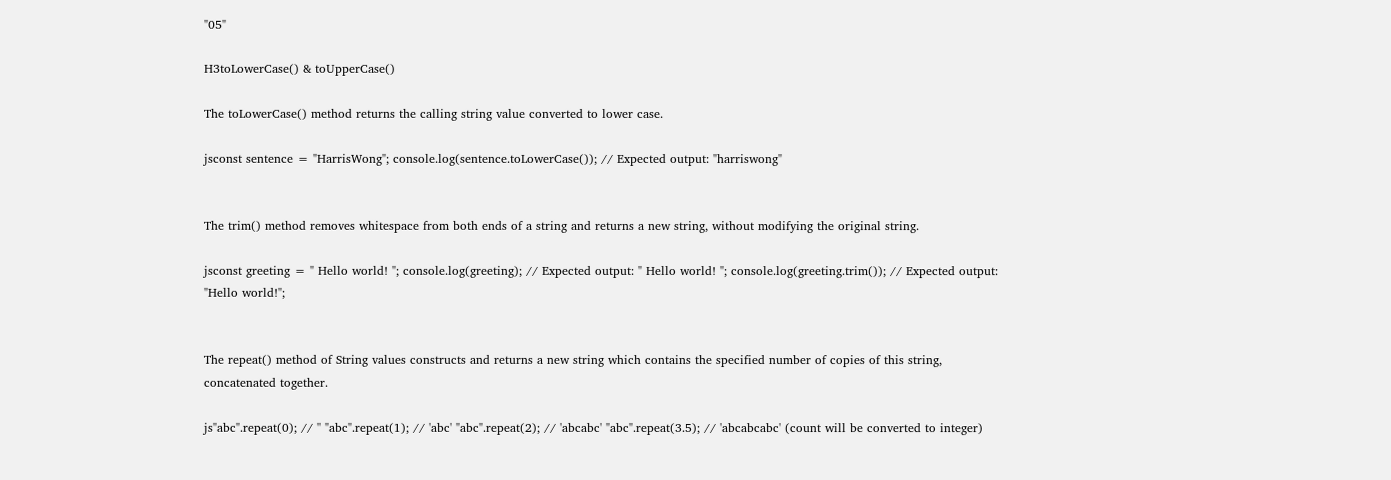"05"

H3toLowerCase() & toUpperCase()

The toLowerCase() method returns the calling string value converted to lower case.

jsconst sentence = "HarrisWong"; console.log(sentence.toLowerCase()); // Expected output: "harriswong"


The trim() method removes whitespace from both ends of a string and returns a new string, without modifying the original string.

jsconst greeting = " Hello world! "; console.log(greeting); // Expected output: " Hello world! "; console.log(greeting.trim()); // Expected output: "Hello world!";


The repeat() method of String values constructs and returns a new string which contains the specified number of copies of this string, concatenated together.

js"abc".repeat(0); // '' "abc".repeat(1); // 'abc' "abc".repeat(2); // 'abcabc' "abc".repeat(3.5); // 'abcabcabc' (count will be converted to integer)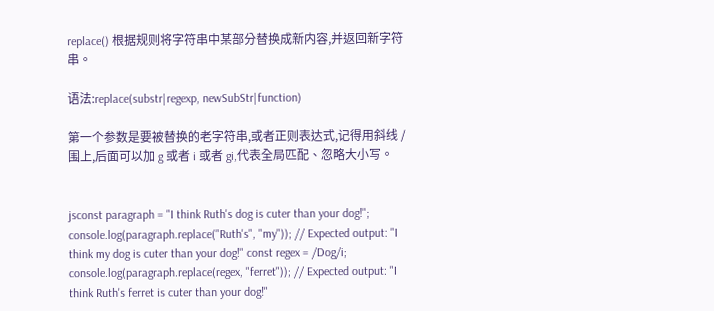replace() 根据规则将字符串中某部分替换成新内容,并返回新字符串。

语法:replace(substr|regexp, newSubStr|function)

第一个参数是要被替换的老字符串,或者正则表达式,记得用斜线 / 围上,后面可以加 g 或者 i 或者 gi,代表全局匹配、忽略大小写。


jsconst paragraph = "I think Ruth's dog is cuter than your dog!"; console.log(paragraph.replace("Ruth's", "my")); // Expected output: "I think my dog is cuter than your dog!" const regex = /Dog/i; console.log(paragraph.replace(regex, "ferret")); // Expected output: "I think Ruth's ferret is cuter than your dog!"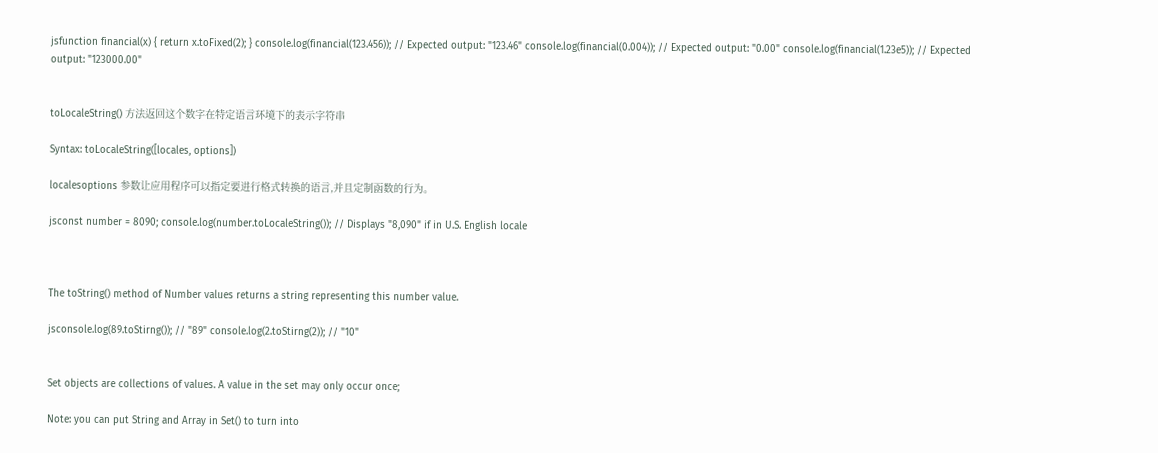jsfunction financial(x) { return x.toFixed(2); } console.log(financial(123.456)); // Expected output: "123.46" console.log(financial(0.004)); // Expected output: "0.00" console.log(financial(1.23e5)); // Expected output: "123000.00"


toLocaleString() 方法返回这个数字在特定语言环境下的表示字符串

Syntax: toLocaleString([locales, options])

localesoptions 参数让应用程序可以指定要进行格式转换的语言,并且定制函数的行为。

jsconst number = 8090; console.log(number.toLocaleString()); // Displays "8,090" if in U.S. English locale



The toString() method of Number values returns a string representing this number value.

jsconsole.log(89.toStirng()); // "89" console.log(2.toStirng(2)); // "10"


Set objects are collections of values. A value in the set may only occur once;

Note: you can put String and Array in Set() to turn into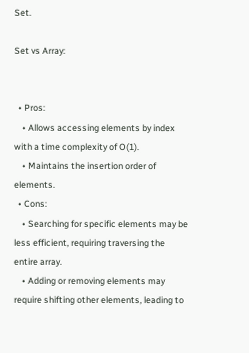Set.

Set vs Array:


  • Pros:
    • Allows accessing elements by index with a time complexity of O(1).
    • Maintains the insertion order of elements.
  • Cons:
    • Searching for specific elements may be less efficient, requiring traversing the entire array.
    • Adding or removing elements may require shifting other elements, leading to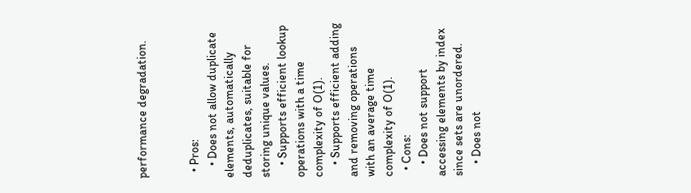performance degradation.


  • Pros:
    • Does not allow duplicate elements, automatically deduplicates, suitable for storing unique values.
    • Supports efficient lookup operations with a time complexity of O(1).
    • Supports efficient adding and removing operations with an average time complexity of O(1).
  • Cons:
    • Does not support accessing elements by index since sets are unordered.
    • Does not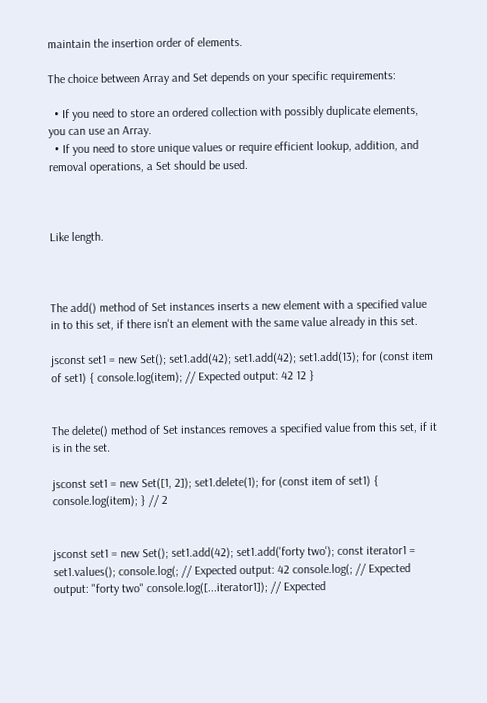maintain the insertion order of elements.

The choice between Array and Set depends on your specific requirements:

  • If you need to store an ordered collection with possibly duplicate elements, you can use an Array.
  • If you need to store unique values or require efficient lookup, addition, and removal operations, a Set should be used.



Like length.



The add() method of Set instances inserts a new element with a specified value in to this set, if there isn't an element with the same value already in this set.

jsconst set1 = new Set(); set1.add(42); set1.add(42); set1.add(13); for (const item of set1) { console.log(item); // Expected output: 42 12 }


The delete() method of Set instances removes a specified value from this set, if it is in the set.

jsconst set1 = new Set([1, 2]); set1.delete(1); for (const item of set1) { console.log(item); } // 2


jsconst set1 = new Set(); set1.add(42); set1.add('forty two'); const iterator1 = set1.values(); console.log(; // Expected output: 42 console.log(; // Expected output: "forty two" console.log([...iterator1]); // Expected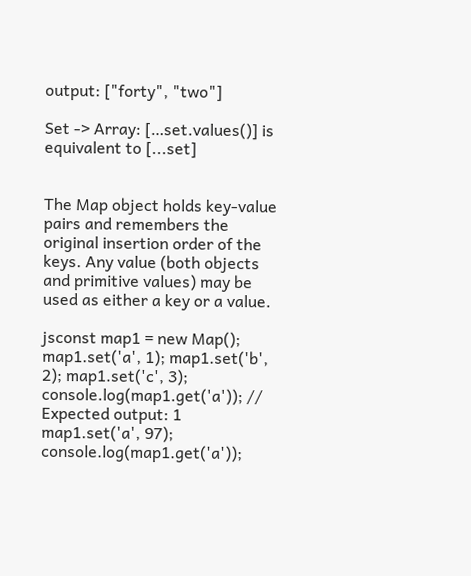output: ["forty", "two"]

Set -> Array: […set.values()] is equivalent to [...set]


The Map object holds key-value pairs and remembers the original insertion order of the keys. Any value (both objects and primitive values) may be used as either a key or a value.

jsconst map1 = new Map(); map1.set('a', 1); map1.set('b', 2); map1.set('c', 3); console.log(map1.get('a')); // Expected output: 1 map1.set('a', 97); console.log(map1.get('a'));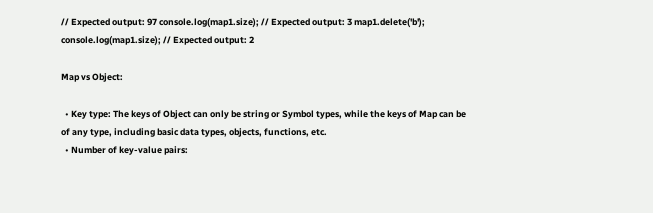// Expected output: 97 console.log(map1.size); // Expected output: 3 map1.delete('b'); console.log(map1.size); // Expected output: 2

Map vs Object:

  • Key type: The keys of Object can only be string or Symbol types, while the keys of Map can be of any type, including basic data types, objects, functions, etc.
  • Number of key-value pairs: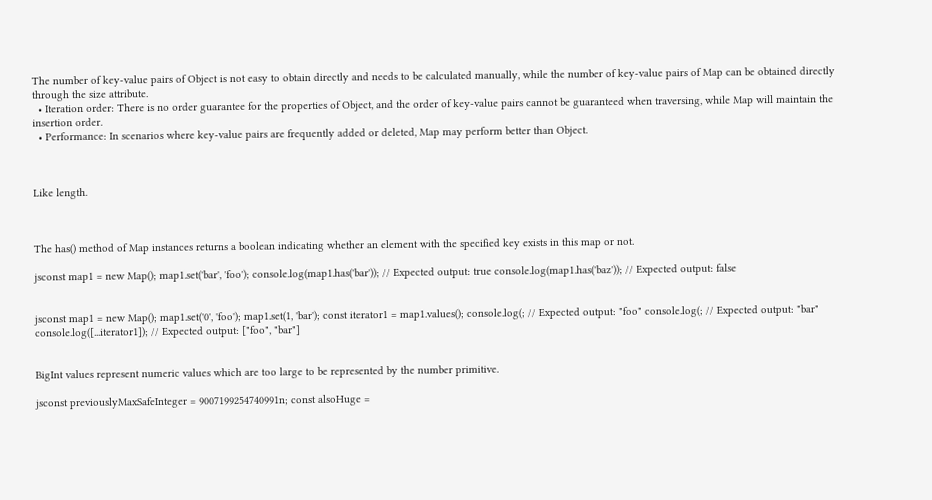The number of key-value pairs of Object is not easy to obtain directly and needs to be calculated manually, while the number of key-value pairs of Map can be obtained directly through the size attribute.
  • Iteration order: There is no order guarantee for the properties of Object, and the order of key-value pairs cannot be guaranteed when traversing, while Map will maintain the insertion order.
  • Performance: In scenarios where key-value pairs are frequently added or deleted, Map may perform better than Object.



Like length.



The has() method of Map instances returns a boolean indicating whether an element with the specified key exists in this map or not.

jsconst map1 = new Map(); map1.set('bar', 'foo'); console.log(map1.has('bar')); // Expected output: true console.log(map1.has('baz')); // Expected output: false


jsconst map1 = new Map(); map1.set('0', 'foo'); map1.set(1, 'bar'); const iterator1 = map1.values(); console.log(; // Expected output: "foo" console.log(; // Expected output: "bar" console.log([...iterator1]); // Expected output: ["foo", "bar"]


BigInt values represent numeric values which are too large to be represented by the number primitive.

jsconst previouslyMaxSafeInteger = 9007199254740991n; const alsoHuge =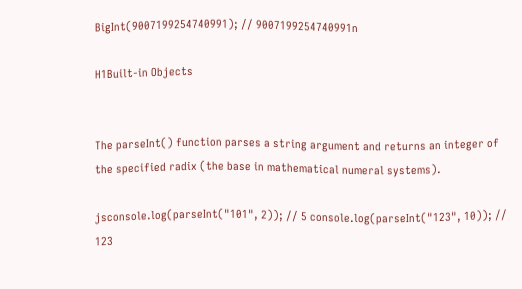BigInt(9007199254740991); // 9007199254740991n

H1Built-in Objects


The parseInt() function parses a string argument and returns an integer of the specified radix (the base in mathematical numeral systems).

jsconsole.log(parseInt("101", 2)); // 5 console.log(parseInt("123", 10)); // 123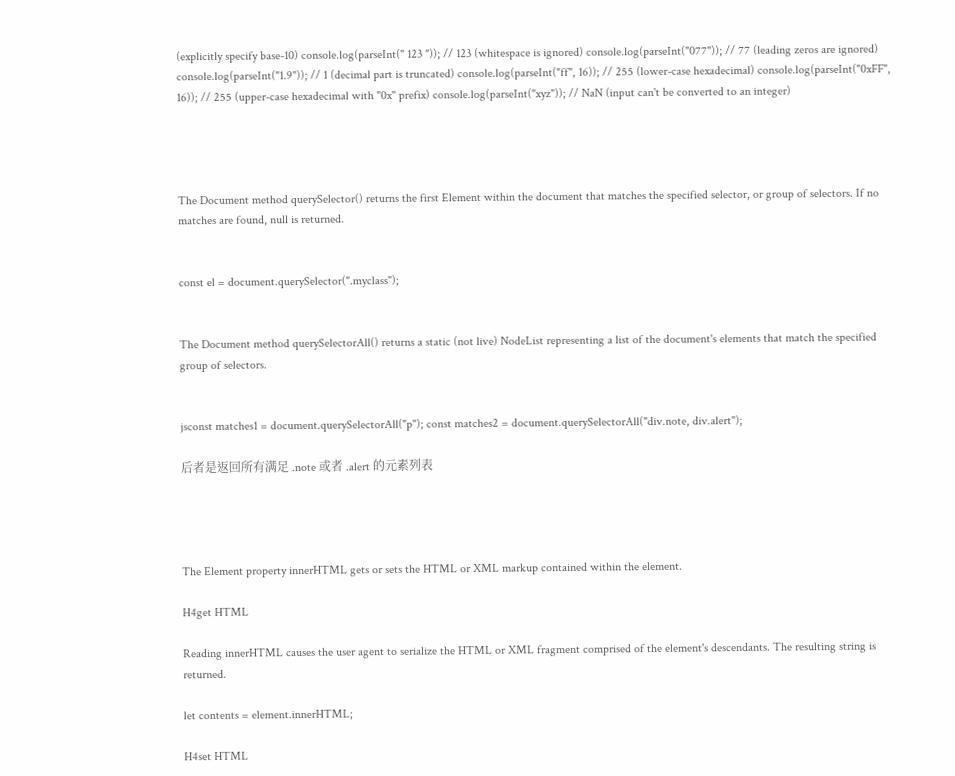(explicitly specify base-10) console.log(parseInt(" 123 ")); // 123 (whitespace is ignored) console.log(parseInt("077")); // 77 (leading zeros are ignored) console.log(parseInt("1.9")); // 1 (decimal part is truncated) console.log(parseInt("ff", 16)); // 255 (lower-case hexadecimal) console.log(parseInt("0xFF", 16)); // 255 (upper-case hexadecimal with "0x" prefix) console.log(parseInt("xyz")); // NaN (input can't be converted to an integer)




The Document method querySelector() returns the first Element within the document that matches the specified selector, or group of selectors. If no matches are found, null is returned.


const el = document.querySelector(".myclass");


The Document method querySelectorAll() returns a static (not live) NodeList representing a list of the document's elements that match the specified group of selectors.


jsconst matches1 = document.querySelectorAll("p"); const matches2 = document.querySelectorAll("div.note, div.alert");

后者是返回所有满足 .note 或者 .alert 的元素列表




The Element property innerHTML gets or sets the HTML or XML markup contained within the element.

H4get HTML

Reading innerHTML causes the user agent to serialize the HTML or XML fragment comprised of the element's descendants. The resulting string is returned.

let contents = element.innerHTML;

H4set HTML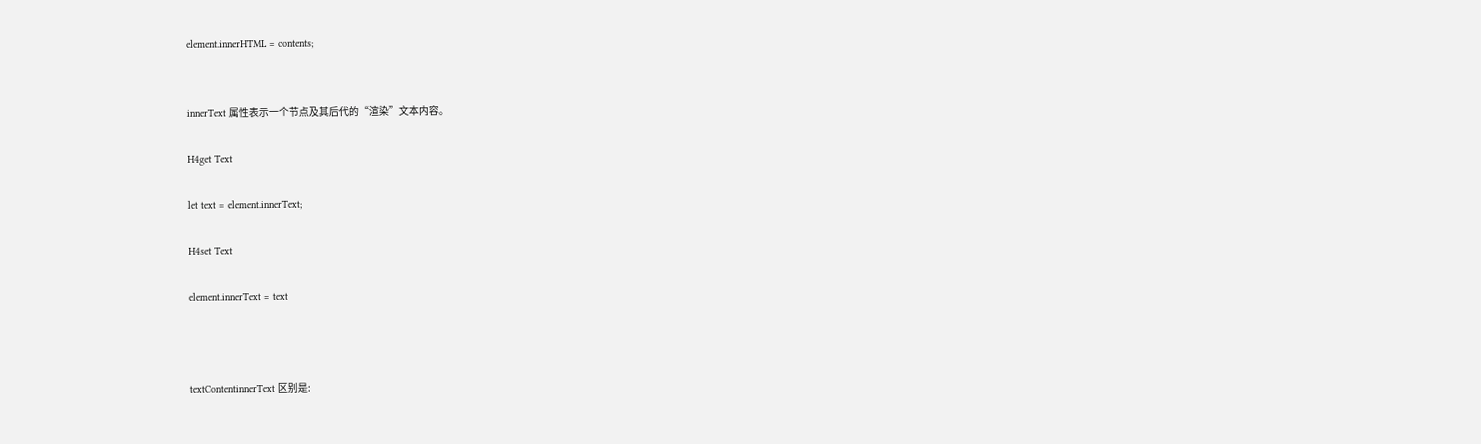element.innerHTML = contents;


innerText 属性表示一个节点及其后代的“渲染”文本内容。

H4get Text

let text = element.innerText;

H4set Text

element.innerText = text



textContentinnerText 区别是: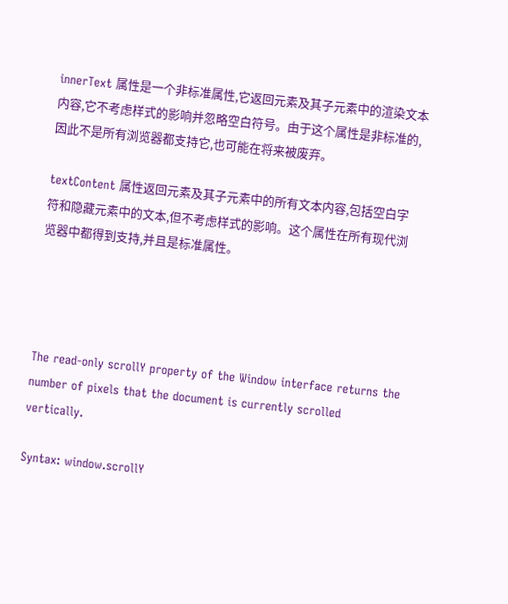innerText 属性是一个非标准属性,它返回元素及其子元素中的渲染文本内容,它不考虑样式的影响并忽略空白符号。由于这个属性是非标准的,因此不是所有浏览器都支持它,也可能在将来被废弃。

textContent 属性返回元素及其子元素中的所有文本内容,包括空白字符和隐藏元素中的文本,但不考虑样式的影响。这个属性在所有现代浏览器中都得到支持,并且是标准属性。




The read-only scrollY property of the Window interface returns the number of pixels that the document is currently scrolled vertically.

Syntax: window.scrollY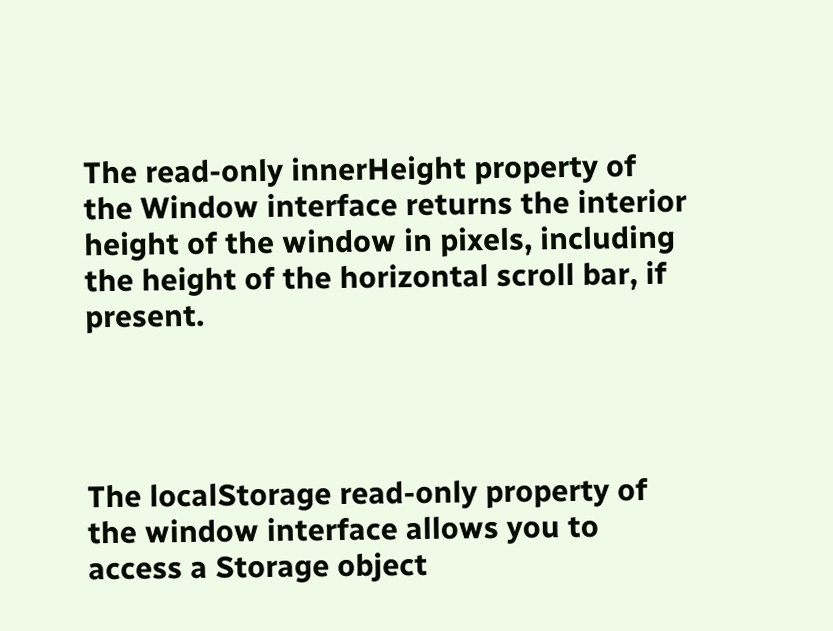The read-only innerHeight property of the Window interface returns the interior height of the window in pixels, including the height of the horizontal scroll bar, if present.




The localStorage read-only property of the window interface allows you to access a Storage object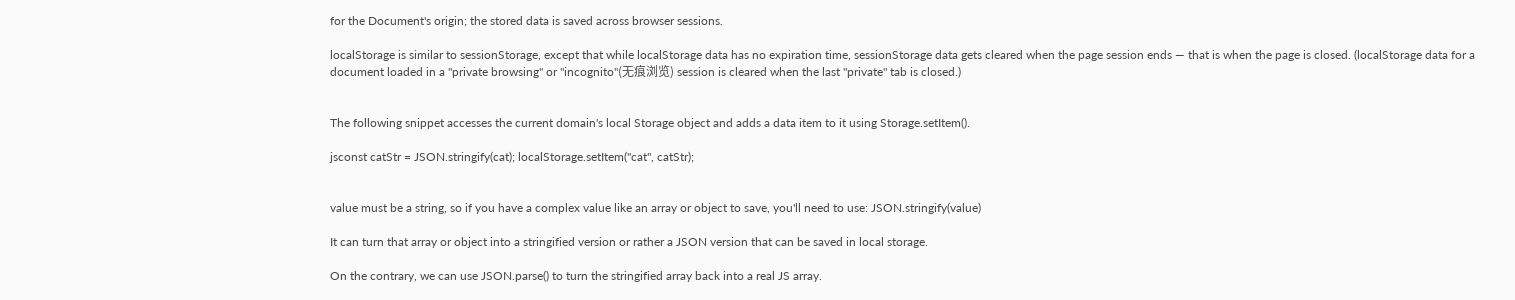for the Document's origin; the stored data is saved across browser sessions.

localStorage is similar to sessionStorage, except that while localStorage data has no expiration time, sessionStorage data gets cleared when the page session ends — that is when the page is closed. (localStorage data for a document loaded in a "private browsing" or "incognito"(无痕浏览) session is cleared when the last "private" tab is closed.)


The following snippet accesses the current domain's local Storage object and adds a data item to it using Storage.setItem().

jsconst catStr = JSON.stringify(cat); localStorage.setItem("cat", catStr);


value must be a string, so if you have a complex value like an array or object to save, you'll need to use: JSON.stringify(value)

It can turn that array or object into a stringified version or rather a JSON version that can be saved in local storage.

On the contrary, we can use JSON.parse() to turn the stringified array back into a real JS array.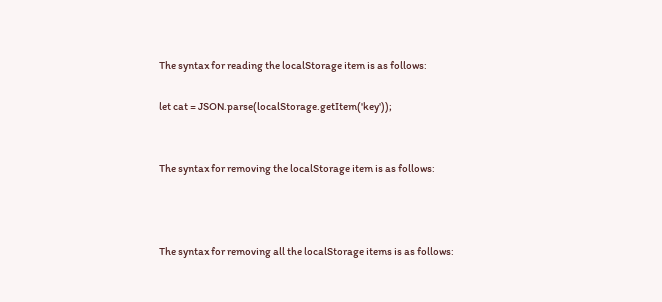The syntax for reading the localStorage item is as follows:

let cat = JSON.parse(localStorage.getItem('key'));


The syntax for removing the localStorage item is as follows:



The syntax for removing all the localStorage items is as follows: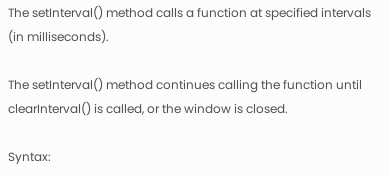The setInterval() method calls a function at specified intervals (in milliseconds).

The setInterval() method continues calling the function until clearInterval() is called, or the window is closed.

Syntax: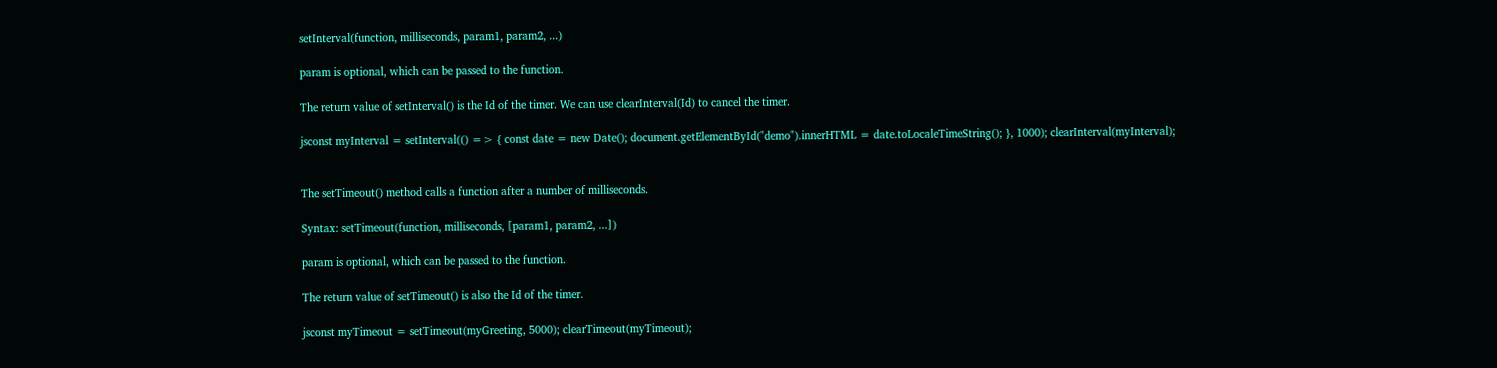setInterval(function, milliseconds, param1, param2, ...)

param is optional, which can be passed to the function.

The return value of setInterval() is the Id of the timer. We can use clearInterval(Id) to cancel the timer.

jsconst myInterval = setInterval(() => { const date = new Date(); document.getElementById("demo").innerHTML = date.toLocaleTimeString(); }, 1000); clearInterval(myInterval);


The setTimeout() method calls a function after a number of milliseconds.

Syntax: setTimeout(function, milliseconds, [param1, param2, ...])

param is optional, which can be passed to the function.

The return value of setTimeout() is also the Id of the timer.

jsconst myTimeout = setTimeout(myGreeting, 5000); clearTimeout(myTimeout);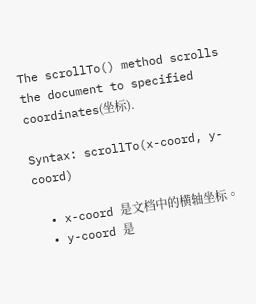The scrollTo() method scrolls the document to specified coordinates(坐标).

Syntax: scrollTo(x-coord, y-coord)

  • x-coord 是文档中的横轴坐标。
  • y-coord 是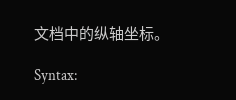文档中的纵轴坐标。

Syntax: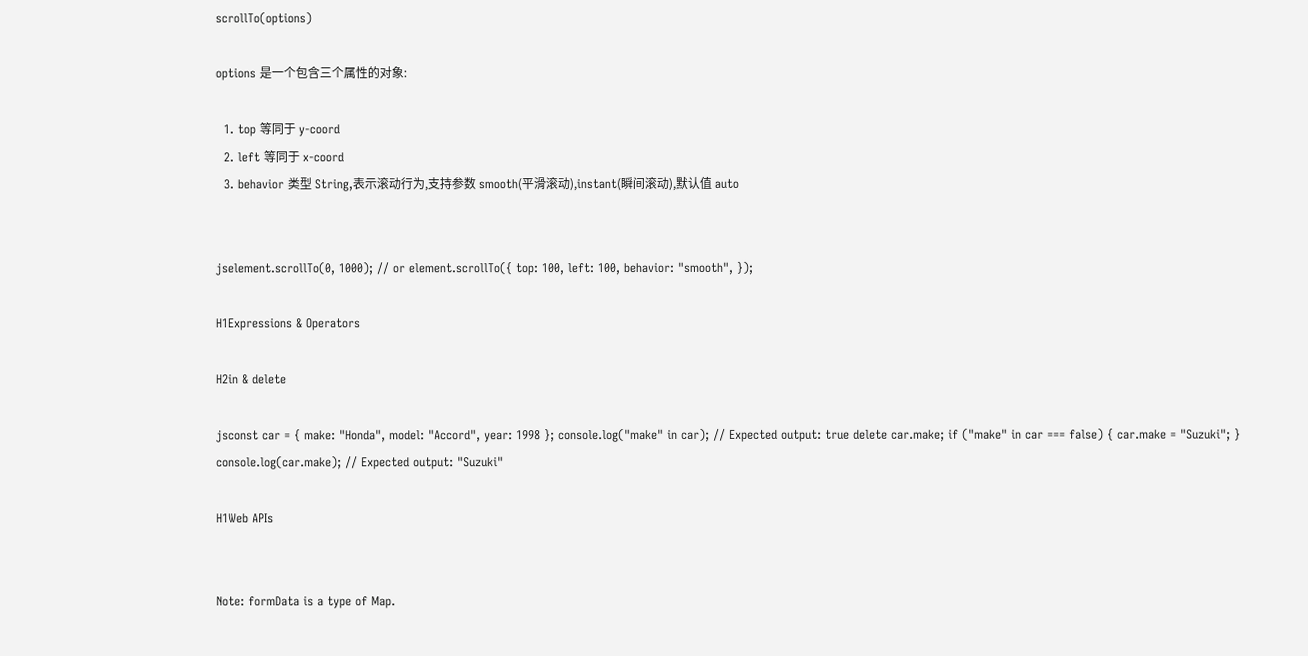scrollTo(options)

options 是一个包含三个属性的对象:

  1. top 等同于 y-coord
  2. left 等同于 x-coord
  3. behavior 类型 String,表示滚动行为,支持参数 smooth(平滑滚动),instant(瞬间滚动),默认值 auto


jselement.scrollTo(0, 1000); // or element.scrollTo({ top: 100, left: 100, behavior: "smooth", });

H1Expressions & Operators

H2in & delete

jsconst car = { make: "Honda", model: "Accord", year: 1998 }; console.log("make" in car); // Expected output: true delete car.make; if ("make" in car === false) { car.make = "Suzuki"; } console.log(car.make); // Expected output: "Suzuki"

H1Web APIs


Note: formData is a type of Map.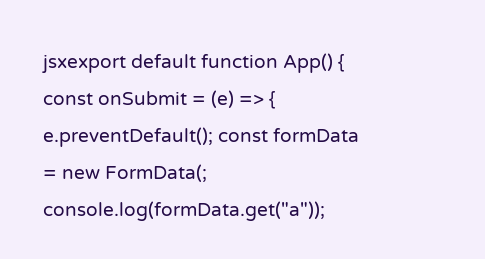jsxexport default function App() { const onSubmit = (e) => { e.preventDefault(); const formData = new FormData(; console.log(formData.get("a"));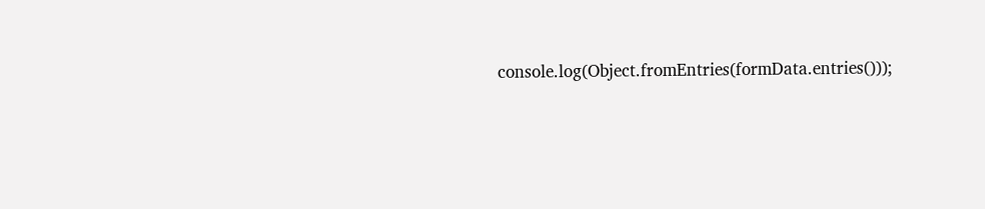console.log(Object.fromEntries(formData.entries()));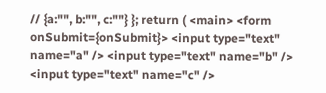// {a:"", b:"", c:""} }; return ( <main> <form onSubmit={onSubmit}> <input type="text" name="a" /> <input type="text" name="b" /> <input type="text" name="c" />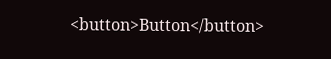<button>Button</button>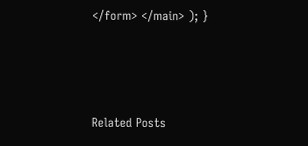</form> </main> ); }



Related Posts